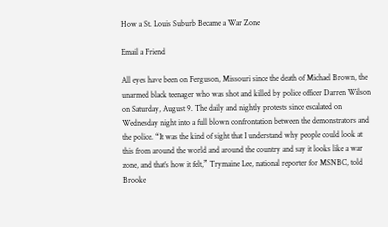How a St. Louis Suburb Became a War Zone

Email a Friend

All eyes have been on Ferguson, Missouri since the death of Michael Brown, the unarmed black teenager who was shot and killed by police officer Darren Wilson on Saturday, August 9. The daily and nightly protests since escalated on Wednesday night into a full blown confrontation between the demonstrators and the police. “It was the kind of sight that I understand why people could look at this from around the world and around the country and say it looks like a war zone, and that’s how it felt,” Trymaine Lee, national reporter for MSNBC, told Brooke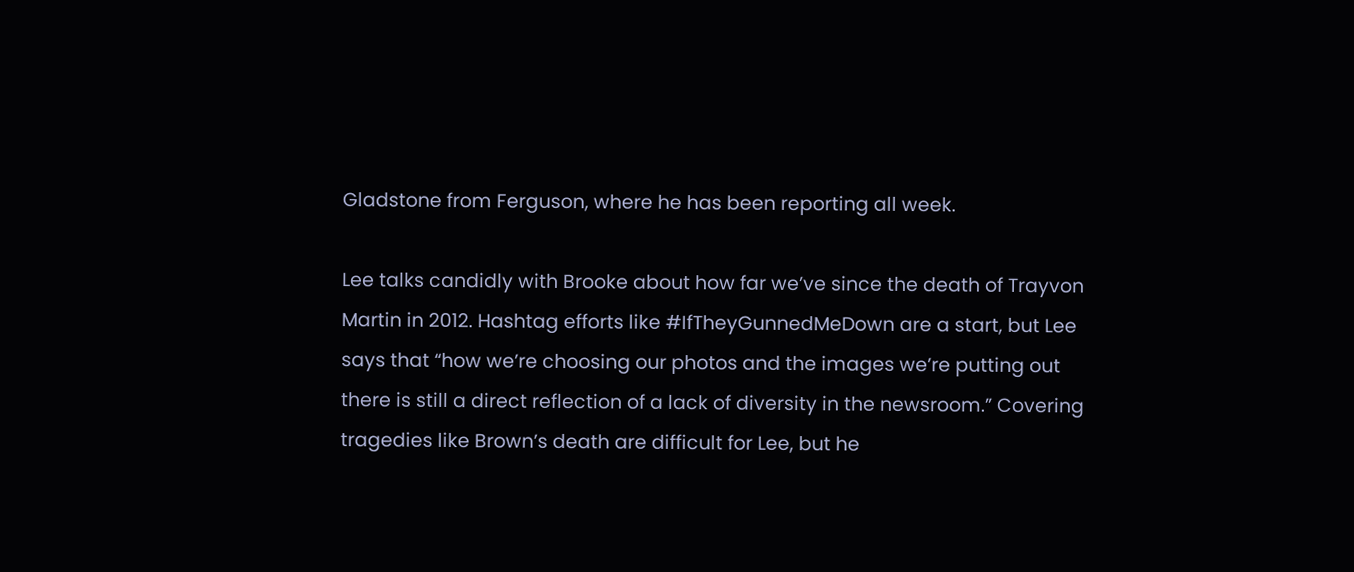Gladstone from Ferguson, where he has been reporting all week.

Lee talks candidly with Brooke about how far we’ve since the death of Trayvon Martin in 2012. Hashtag efforts like #IfTheyGunnedMeDown are a start, but Lee says that “how we’re choosing our photos and the images we’re putting out there is still a direct reflection of a lack of diversity in the newsroom.” Covering tragedies like Brown’s death are difficult for Lee, but he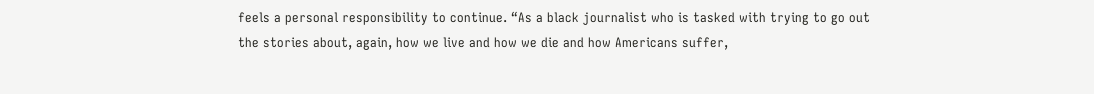feels a personal responsibility to continue. “As a black journalist who is tasked with trying to go out the stories about, again, how we live and how we die and how Americans suffer,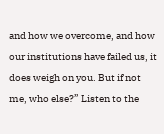and how we overcome, and how our institutions have failed us, it does weigh on you. But if not me, who else?” Listen to the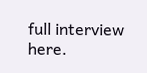full interview here.